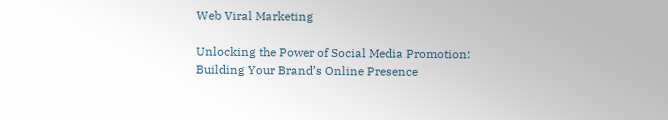Web Viral Marketing

Unlocking the Power of Social Media Promotion: Building Your Brand’s Online Presence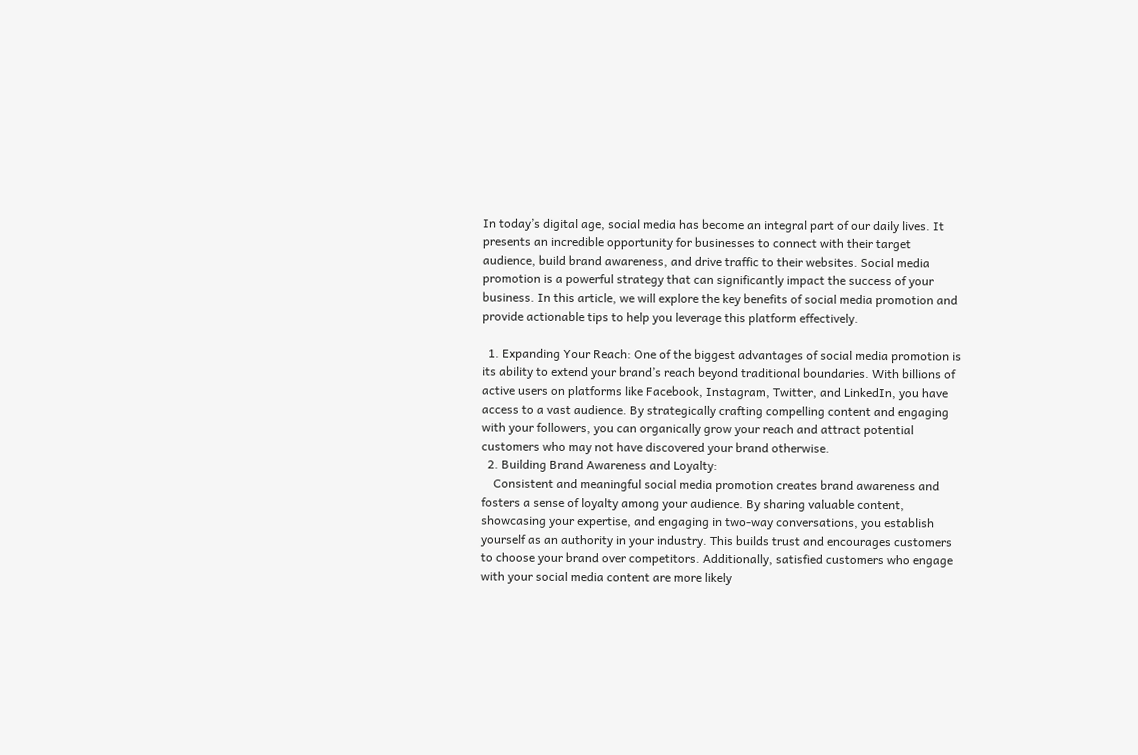In today’s digital age, social media has become an integral part of our daily lives. It presents an incredible opportunity for businesses to connect with their target audience, build brand awareness, and drive traffic to their websites. Social media promotion is a powerful strategy that can significantly impact the success of your business. In this article, we will explore the key benefits of social media promotion and provide actionable tips to help you leverage this platform effectively.

  1. Expanding Your Reach: One of the biggest advantages of social media promotion is its ability to extend your brand’s reach beyond traditional boundaries. With billions of active users on platforms like Facebook, Instagram, Twitter, and LinkedIn, you have access to a vast audience. By strategically crafting compelling content and engaging with your followers, you can organically grow your reach and attract potential customers who may not have discovered your brand otherwise.
  2. Building Brand Awareness and Loyalty:
    Consistent and meaningful social media promotion creates brand awareness and fosters a sense of loyalty among your audience. By sharing valuable content, showcasing your expertise, and engaging in two-way conversations, you establish yourself as an authority in your industry. This builds trust and encourages customers to choose your brand over competitors. Additionally, satisfied customers who engage with your social media content are more likely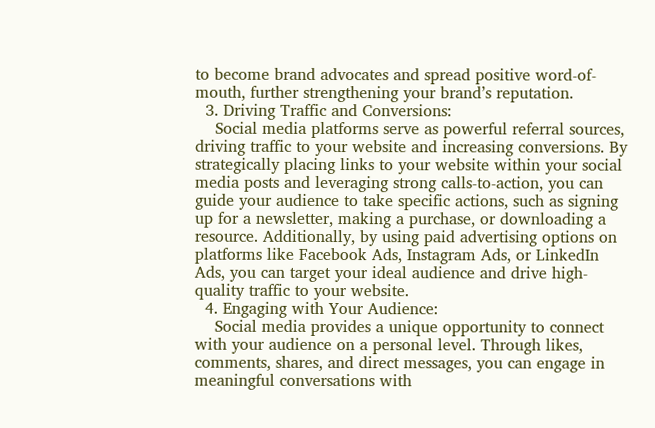to become brand advocates and spread positive word-of-mouth, further strengthening your brand’s reputation.
  3. Driving Traffic and Conversions:
    Social media platforms serve as powerful referral sources, driving traffic to your website and increasing conversions. By strategically placing links to your website within your social media posts and leveraging strong calls-to-action, you can guide your audience to take specific actions, such as signing up for a newsletter, making a purchase, or downloading a resource. Additionally, by using paid advertising options on platforms like Facebook Ads, Instagram Ads, or LinkedIn Ads, you can target your ideal audience and drive high-quality traffic to your website.
  4. Engaging with Your Audience:
    Social media provides a unique opportunity to connect with your audience on a personal level. Through likes, comments, shares, and direct messages, you can engage in meaningful conversations with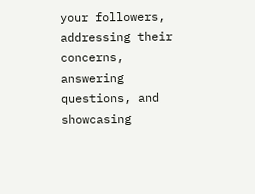your followers, addressing their concerns, answering questions, and showcasing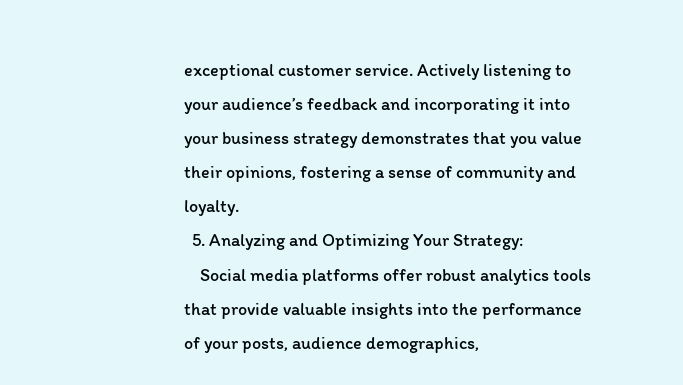exceptional customer service. Actively listening to your audience’s feedback and incorporating it into your business strategy demonstrates that you value their opinions, fostering a sense of community and loyalty.
  5. Analyzing and Optimizing Your Strategy:
    Social media platforms offer robust analytics tools that provide valuable insights into the performance of your posts, audience demographics,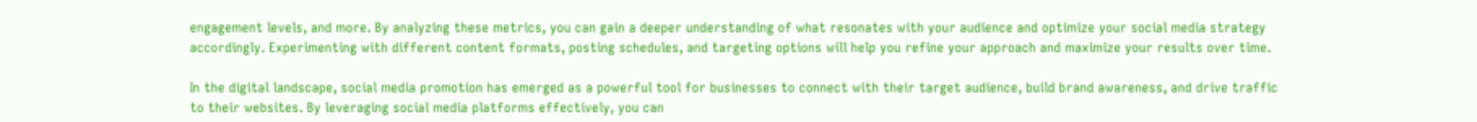engagement levels, and more. By analyzing these metrics, you can gain a deeper understanding of what resonates with your audience and optimize your social media strategy accordingly. Experimenting with different content formats, posting schedules, and targeting options will help you refine your approach and maximize your results over time.

In the digital landscape, social media promotion has emerged as a powerful tool for businesses to connect with their target audience, build brand awareness, and drive traffic to their websites. By leveraging social media platforms effectively, you can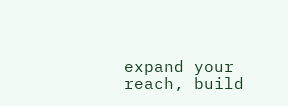expand your reach, build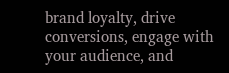brand loyalty, drive conversions, engage with your audience, and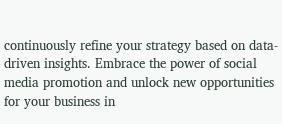continuously refine your strategy based on data-driven insights. Embrace the power of social media promotion and unlock new opportunities for your business in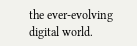the ever-evolving digital world.